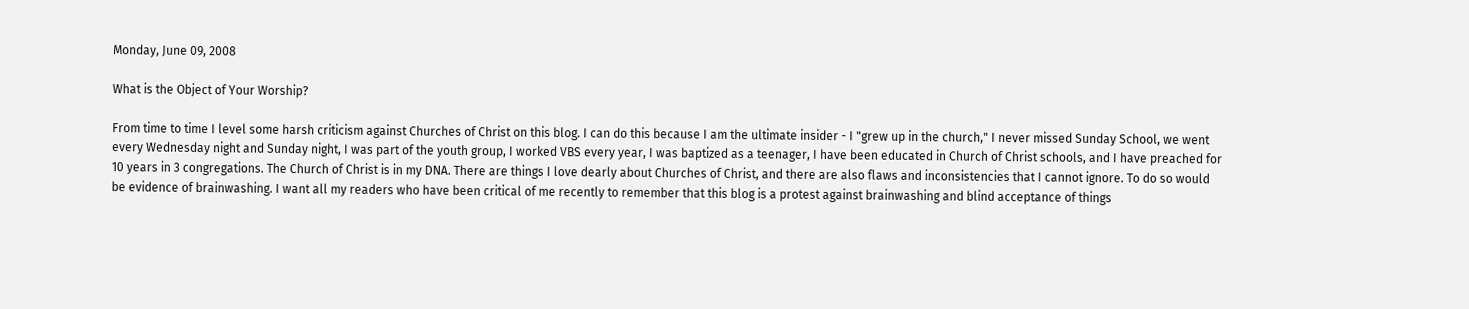Monday, June 09, 2008

What is the Object of Your Worship?

From time to time I level some harsh criticism against Churches of Christ on this blog. I can do this because I am the ultimate insider - I "grew up in the church," I never missed Sunday School, we went every Wednesday night and Sunday night, I was part of the youth group, I worked VBS every year, I was baptized as a teenager, I have been educated in Church of Christ schools, and I have preached for 10 years in 3 congregations. The Church of Christ is in my DNA. There are things I love dearly about Churches of Christ, and there are also flaws and inconsistencies that I cannot ignore. To do so would be evidence of brainwashing. I want all my readers who have been critical of me recently to remember that this blog is a protest against brainwashing and blind acceptance of things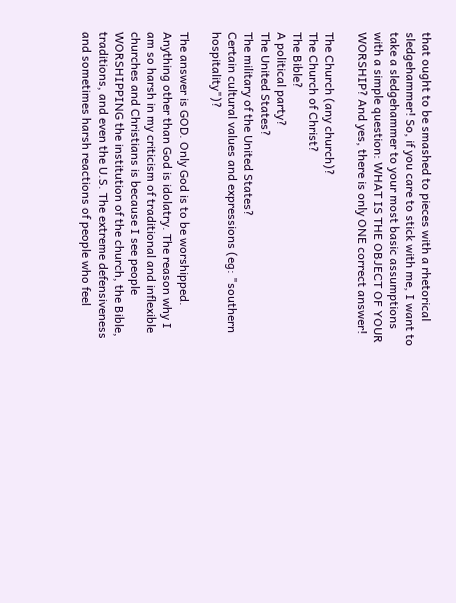that ought to be smashed to pieces with a rhetorical sledgehammer! So, if you care to stick with me, I want to take a sledgehammer to your most basic assumptions with a simple question: WHAT IS THE OBJECT OF YOUR WORSHIP? And yes, there is only ONE correct answer!

The Church (any church)?
The Church of Christ?
The Bible?
A political party?
The United States?
The military of the United States?
Certain cultural values and expressions (eg: "southern hospitality")?

The answer is GOD. Only God is to be worshipped. Anything other than God is idolatry. The reason why I am so harsh in my criticism of traditional and inflexible churches and Christians is because I see people WORSHIPPING the institution of the church, the Bible, traditions, and even the U.S. The extreme defensiveness and sometimes harsh reactions of people who feel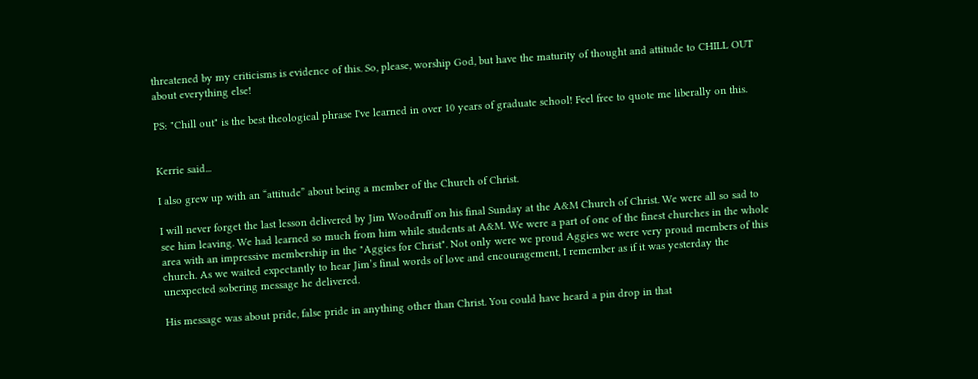threatened by my criticisms is evidence of this. So, please, worship God, but have the maturity of thought and attitude to CHILL OUT about everything else!

PS: "Chill out" is the best theological phrase I've learned in over 10 years of graduate school! Feel free to quote me liberally on this.


Kerrie said...

I also grew up with an “attitude” about being a member of the Church of Christ.

I will never forget the last lesson delivered by Jim Woodruff on his final Sunday at the A&M Church of Christ. We were all so sad to see him leaving. We had learned so much from him while students at A&M. We were a part of one of the finest churches in the whole area with an impressive membership in the "Aggies for Christ". Not only were we proud Aggies we were very proud members of this church. As we waited expectantly to hear Jim’s final words of love and encouragement, I remember as if it was yesterday the unexpected sobering message he delivered.

His message was about pride, false pride in anything other than Christ. You could have heard a pin drop in that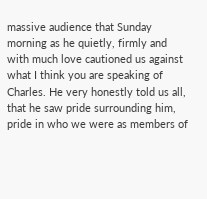massive audience that Sunday morning as he quietly, firmly and with much love cautioned us against what I think you are speaking of Charles. He very honestly told us all, that he saw pride surrounding him, pride in who we were as members of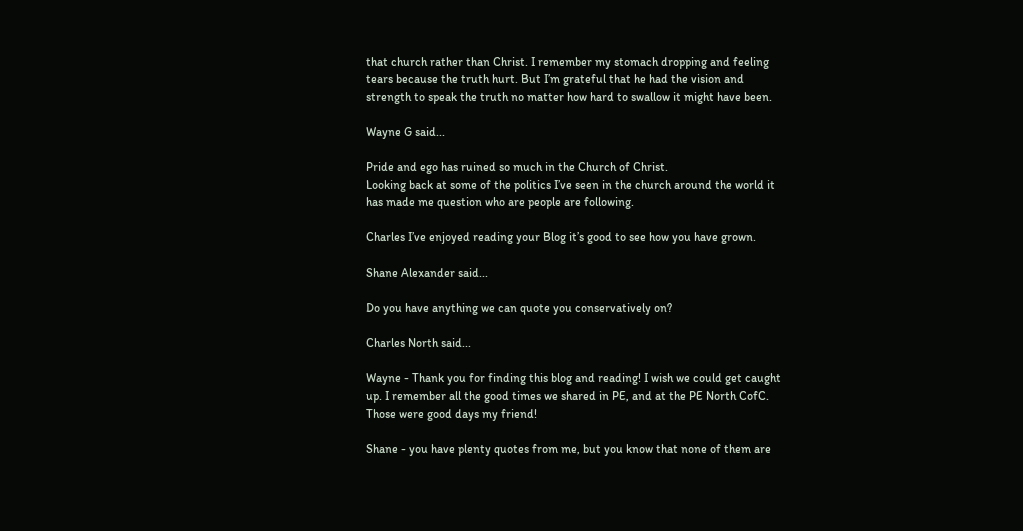that church rather than Christ. I remember my stomach dropping and feeling tears because the truth hurt. But I’m grateful that he had the vision and strength to speak the truth no matter how hard to swallow it might have been.

Wayne G said...

Pride and ego has ruined so much in the Church of Christ.
Looking back at some of the politics I’ve seen in the church around the world it has made me question who are people are following.

Charles I’ve enjoyed reading your Blog it’s good to see how you have grown.

Shane Alexander said...

Do you have anything we can quote you conservatively on?

Charles North said...

Wayne - Thank you for finding this blog and reading! I wish we could get caught up. I remember all the good times we shared in PE, and at the PE North CofC. Those were good days my friend!

Shane - you have plenty quotes from me, but you know that none of them are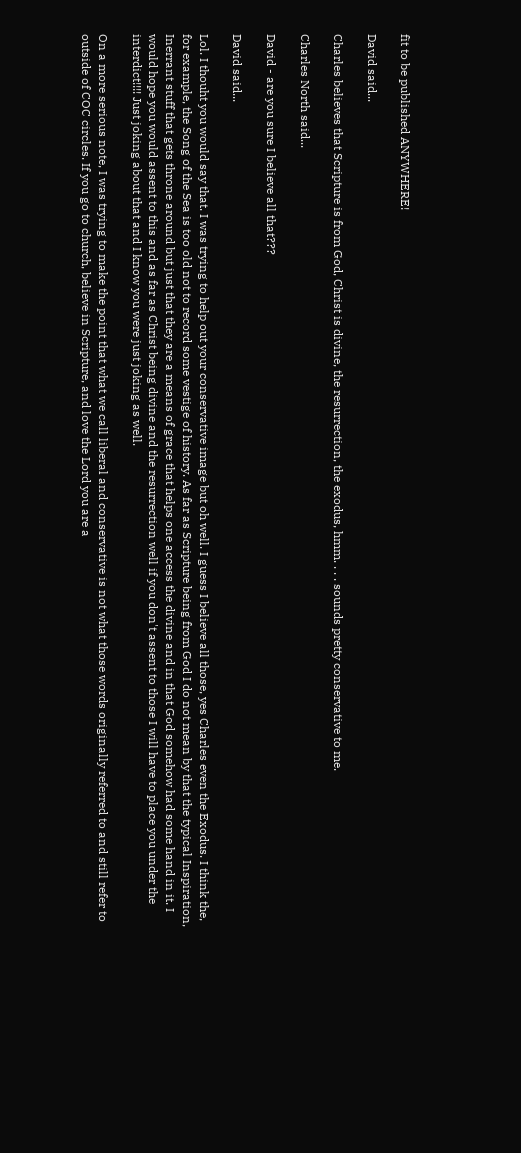fit to be published ANYWHERE!

David said...

Charles believes that Scripture is from God, Christ is divine, the resurrection, the exodus, hmm. . . . sounds pretty conservative to me.

Charles North said...

David - are you sure I believe all that???

David said...

Lol. I thouht you would say that. I was trying to help out your conservative image but oh well. I guess I believe all those, yes Charles even the Exodus. I think the, for example, the Song of the Sea is too old not to record some vestige of history. As far as Scripture being from God I do not mean by that the typical Inspiration, Inerrant stuff that gets throne around but just that they are a means of grace that helps one access the divine and in that God somehow had some hand in it. I would hope you would assent to this and as far as Christ being divine and the resurrection well if you don't assent to those I will have to place you under the interdict!!!! Just joking about that and I know you were just joking as well.

On a more serious note, I was trying to make the point that what we call liberal and conservative is not what those words originally referred to and still refer to outside of COC circles. If you go to church, believe in Scripture, and love the Lord you are a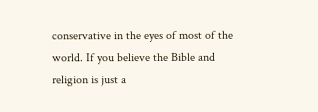conservative in the eyes of most of the world. If you believe the Bible and religion is just a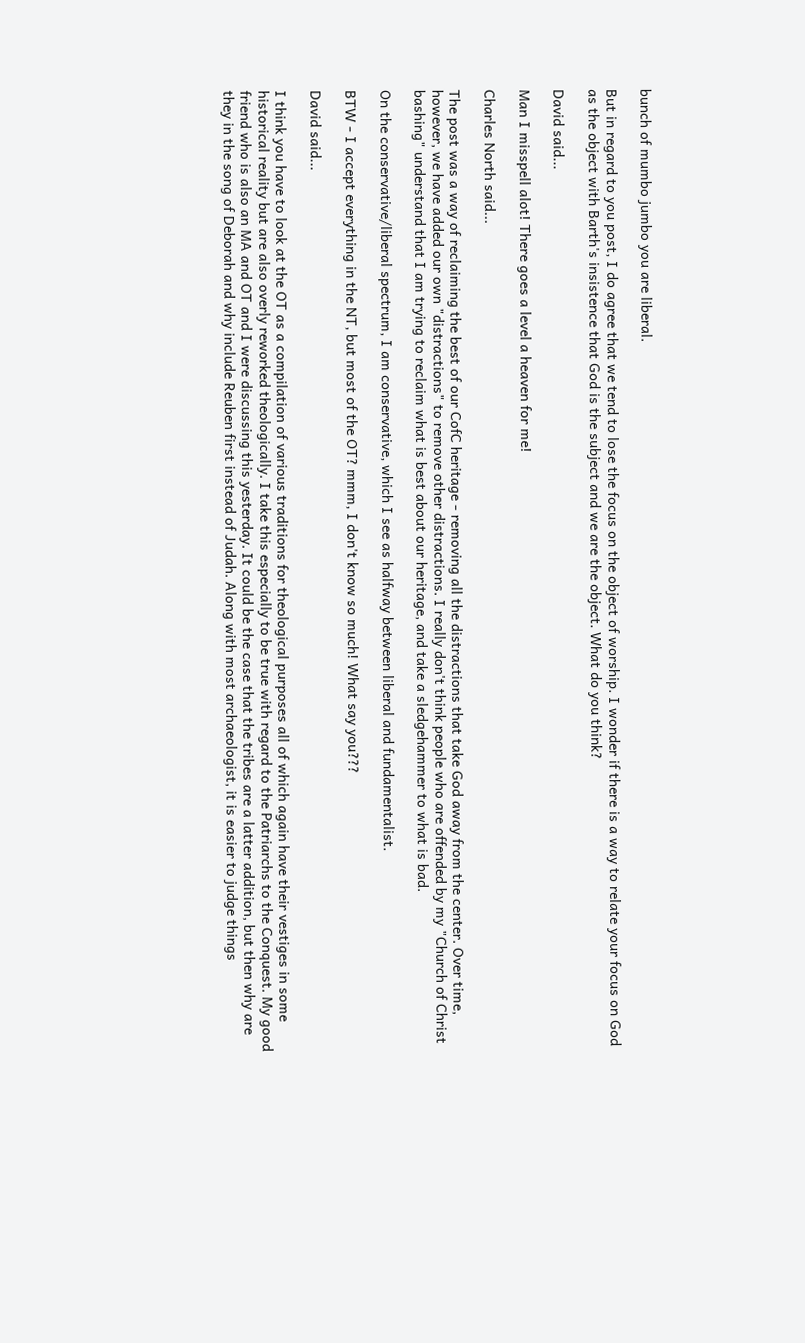bunch of mumbo jumbo you are liberal.

But in regard to you post, I do agree that we tend to lose the focus on the object of worship. I wonder if there is a way to relate your focus on God as the object with Barth's insistence that God is the subject and we are the object. What do you think?

David said...

Man I misspell alot! There goes a level a heaven for me!

Charles North said...

The post was a way of reclaiming the best of our CofC heritage - removing all the distractions that take God away from the center. Over time, however, we have added our own "distractions" to remove other distractions. I really don't think people who are offended by my "Church of Christ bashing" understand that I am trying to reclaim what is best about our heritage, and take a sledgehammer to what is bad.

On the conservative/liberal spectrum, I am conservative, which I see as halfway between liberal and fundamentalist.

BTW - I accept everything in the NT, but most of the OT? mmm, I don't know so much! What say you???

David said...

I think you have to look at the OT as a compilation of various traditions for theological purposes all of which again have their vestiges in some historical reality but are also overly reworked theologically. I take this especially to be true with regard to the Patriarchs to the Conquest. My good friend who is also an MA and OT and I were discussing this yesterday. It could be the case that the tribes are a latter addition, but then why are they in the song of Deborah and why include Reuben first instead of Judah. Along with most archaeologist, it is easier to judge things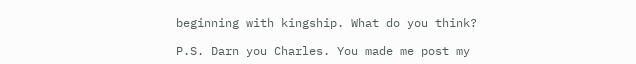beginning with kingship. What do you think?

P.S. Darn you Charles. You made me post my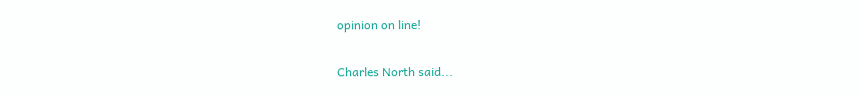opinion on line!

Charles North said...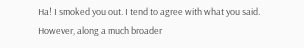Ha! I smoked you out. I tend to agree with what you said. However, along a much broader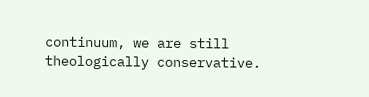continuum, we are still theologically conservative.